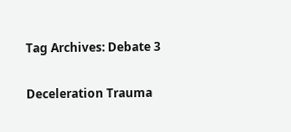Tag Archives: Debate 3

Deceleration Trauma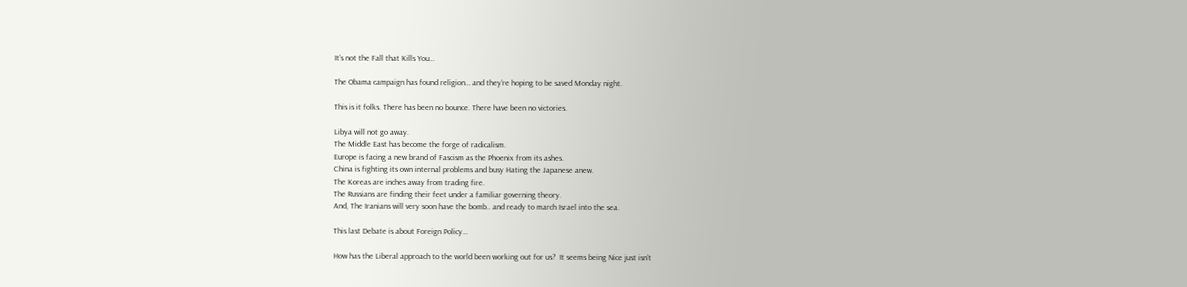It’s not the Fall that Kills You…

The Obama campaign has found religion… and they’re hoping to be saved Monday night.

This is it folks. There has been no bounce. There have been no victories.

Libya will not go away.
The Middle East has become the forge of radicalism.
Europe is facing a new brand of Fascism as the Phoenix from its ashes.
China is fighting its own internal problems and busy Hating the Japanese anew.
The Koreas are inches away from trading fire.
The Russians are finding their feet under a familiar governing theory.
And, The Iranians will very soon have the bomb.. and ready to march Israel into the sea.

This last Debate is about Foreign Policy…

How has the Liberal approach to the world been working out for us?  It seems being Nice just isn’t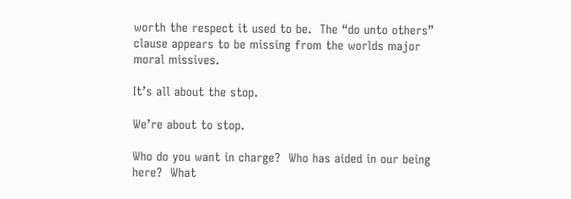worth the respect it used to be.  The “do unto others” clause appears to be missing from the worlds major moral missives.

It’s all about the stop.

We’re about to stop.

Who do you want in charge?  Who has aided in our being here?  What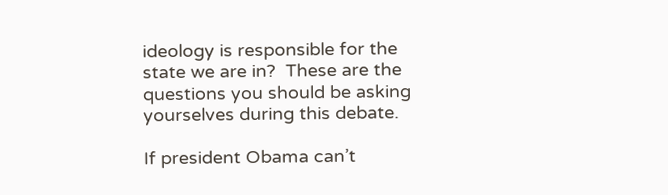ideology is responsible for the state we are in?  These are the questions you should be asking yourselves during this debate.

If president Obama can’t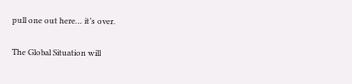pull one out here… it’s over.

The Global Situation will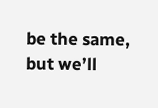be the same, but we’ll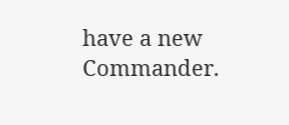have a new Commander.